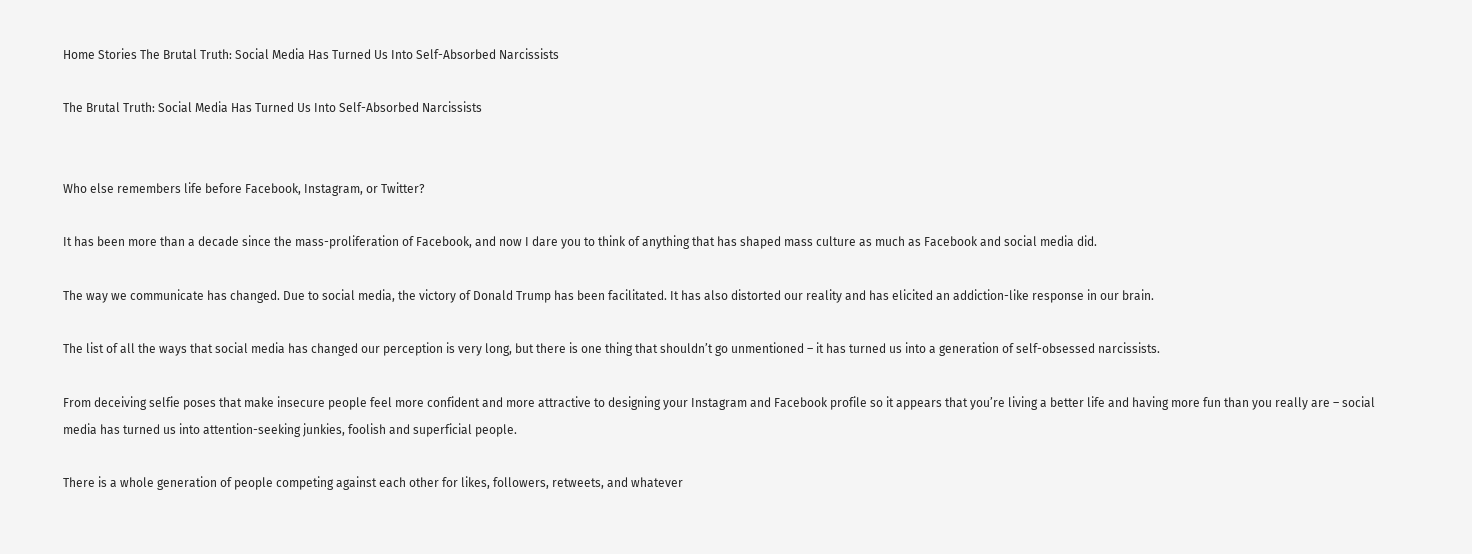Home Stories The Brutal Truth: Social Media Has Turned Us Into Self-Absorbed Narcissists

The Brutal Truth: Social Media Has Turned Us Into Self-Absorbed Narcissists


Who else remembers life before Facebook, Instagram, or Twitter?

It has been more than a decade since the mass-proliferation of Facebook, and now I dare you to think of anything that has shaped mass culture as much as Facebook and social media did.

The way we communicate has changed. Due to social media, the victory of Donald Trump has been facilitated. It has also distorted our reality and has elicited an addiction-like response in our brain.

The list of all the ways that social media has changed our perception is very long, but there is one thing that shouldn’t go unmentioned – it has turned us into a generation of self-obsessed narcissists.

From deceiving selfie poses that make insecure people feel more confident and more attractive to designing your Instagram and Facebook profile so it appears that you’re living a better life and having more fun than you really are – social media has turned us into attention-seeking junkies, foolish and superficial people.

There is a whole generation of people competing against each other for likes, followers, retweets, and whatever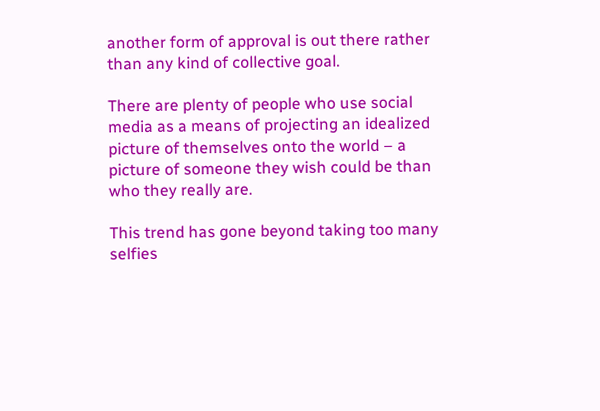another form of approval is out there rather than any kind of collective goal.

There are plenty of people who use social media as a means of projecting an idealized picture of themselves onto the world – a picture of someone they wish could be than who they really are.

This trend has gone beyond taking too many selfies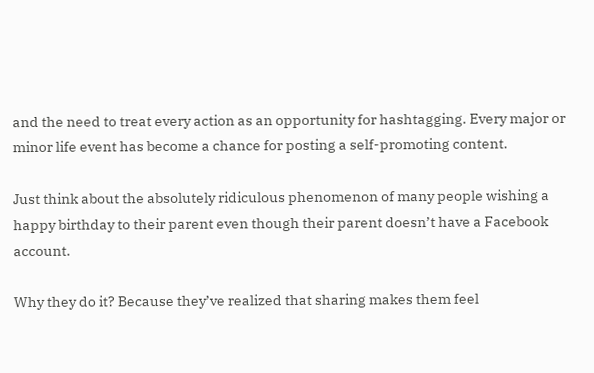and the need to treat every action as an opportunity for hashtagging. Every major or minor life event has become a chance for posting a self-promoting content.

Just think about the absolutely ridiculous phenomenon of many people wishing a happy birthday to their parent even though their parent doesn’t have a Facebook account.

Why they do it? Because they’ve realized that sharing makes them feel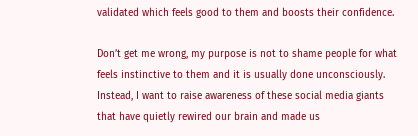validated which feels good to them and boosts their confidence.

Don’t get me wrong, my purpose is not to shame people for what feels instinctive to them and it is usually done unconsciously. Instead, I want to raise awareness of these social media giants that have quietly rewired our brain and made us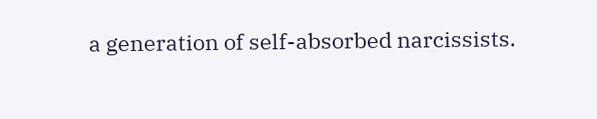a generation of self-absorbed narcissists.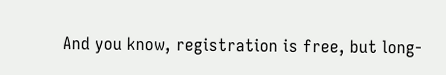And you know, registration is free, but long-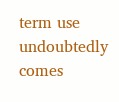term use undoubtedly comes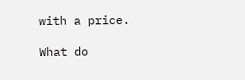with a price.

What do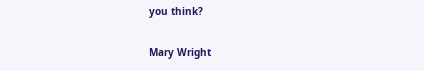you think?

Mary Wright